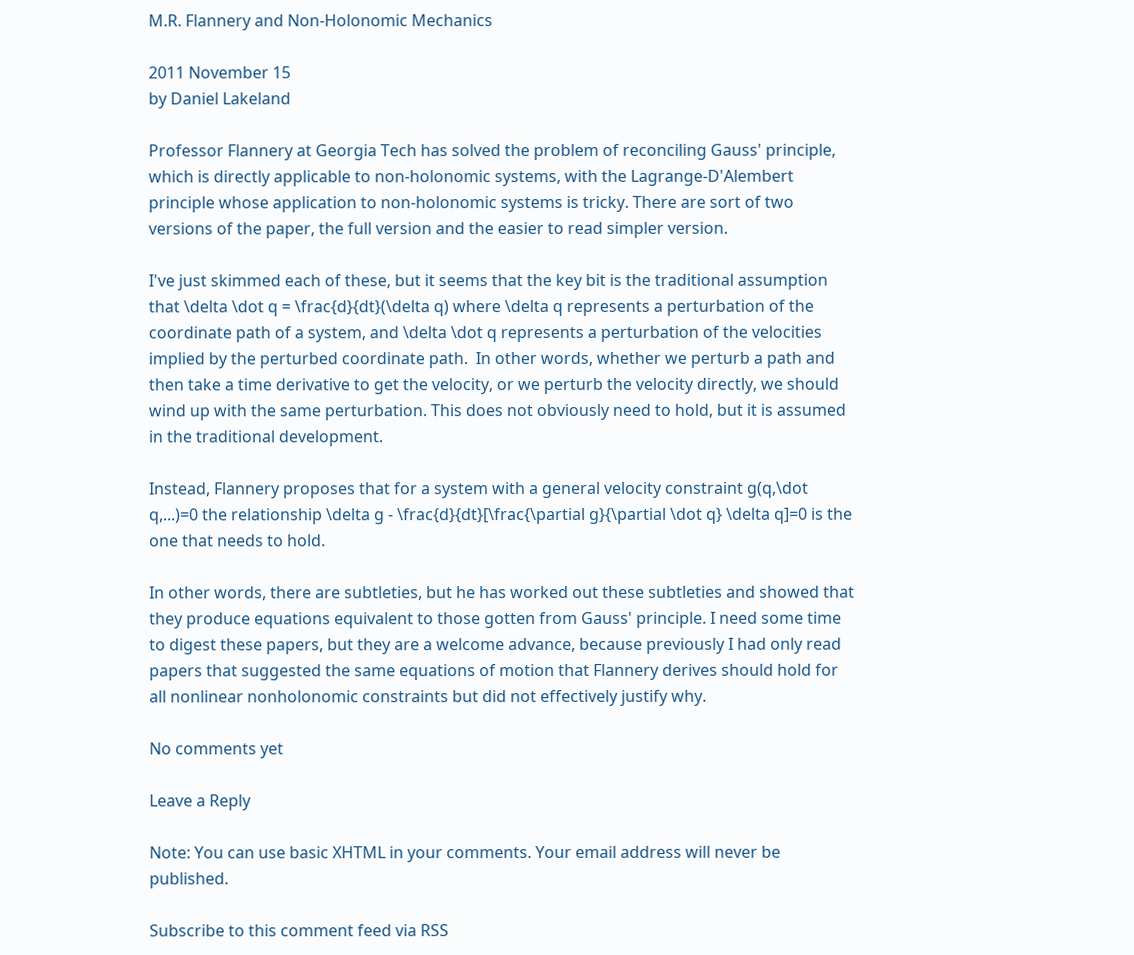M.R. Flannery and Non-Holonomic Mechanics

2011 November 15
by Daniel Lakeland

Professor Flannery at Georgia Tech has solved the problem of reconciling Gauss' principle, which is directly applicable to non-holonomic systems, with the Lagrange-D'Alembert principle whose application to non-holonomic systems is tricky. There are sort of two versions of the paper, the full version and the easier to read simpler version.

I've just skimmed each of these, but it seems that the key bit is the traditional assumption that \delta \dot q = \frac{d}{dt}(\delta q) where \delta q represents a perturbation of the coordinate path of a system, and \delta \dot q represents a perturbation of the velocities implied by the perturbed coordinate path.  In other words, whether we perturb a path and then take a time derivative to get the velocity, or we perturb the velocity directly, we should wind up with the same perturbation. This does not obviously need to hold, but it is assumed in the traditional development.

Instead, Flannery proposes that for a system with a general velocity constraint g(q,\dot q,...)=0 the relationship \delta g - \frac{d}{dt}[\frac{\partial g}{\partial \dot q} \delta q]=0 is the one that needs to hold.

In other words, there are subtleties, but he has worked out these subtleties and showed that they produce equations equivalent to those gotten from Gauss' principle. I need some time to digest these papers, but they are a welcome advance, because previously I had only read papers that suggested the same equations of motion that Flannery derives should hold for all nonlinear nonholonomic constraints but did not effectively justify why.

No comments yet

Leave a Reply

Note: You can use basic XHTML in your comments. Your email address will never be published.

Subscribe to this comment feed via RSS